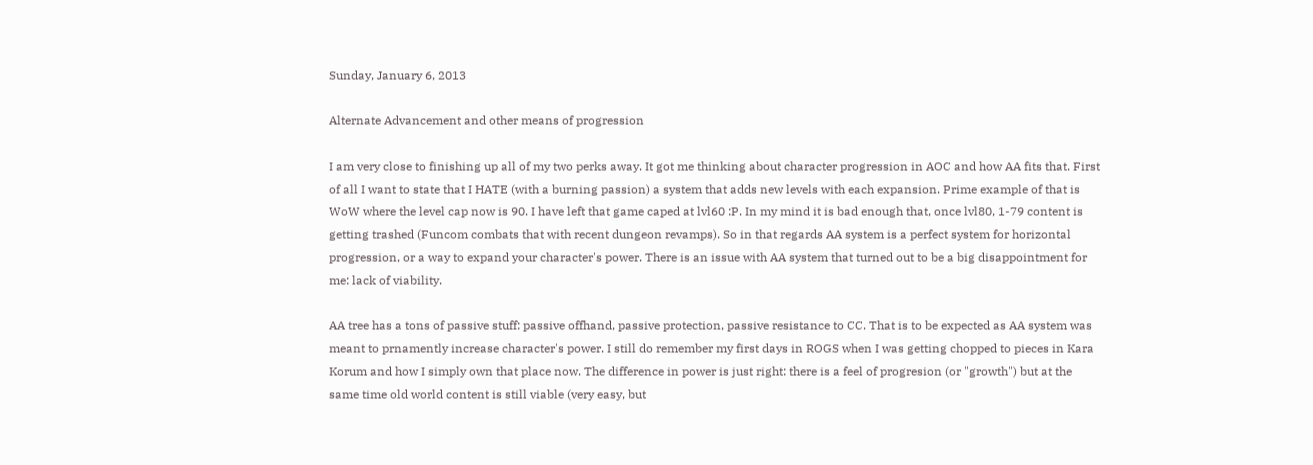Sunday, January 6, 2013

Alternate Advancement and other means of progression

I am very close to finishing up all of my two perks away. It got me thinking about character progression in AOC and how AA fits that. First of all I want to state that I HATE (with a burning passion) a system that adds new levels with each expansion. Prime example of that is WoW where the level cap now is 90. I have left that game caped at lvl60 :P. In my mind it is bad enough that, once lvl80, 1-79 content is getting trashed (Funcom combats that with recent dungeon revamps). So in that regards AA system is a perfect system for horizontal progression, or a way to expand your character's power. There is an issue with AA system that turned out to be a big disappointment for me: lack of viability.

AA tree has a tons of passive stuff: passive offhand, passive protection, passive resistance to CC. That is to be expected as AA system was meant to prnamently increase character's power. I still do remember my first days in ROGS when I was getting chopped to pieces in Kara Korum and how I simply own that place now. The difference in power is just right: there is a feel of progresion (or "growth") but at the same time old world content is still viable (very easy, but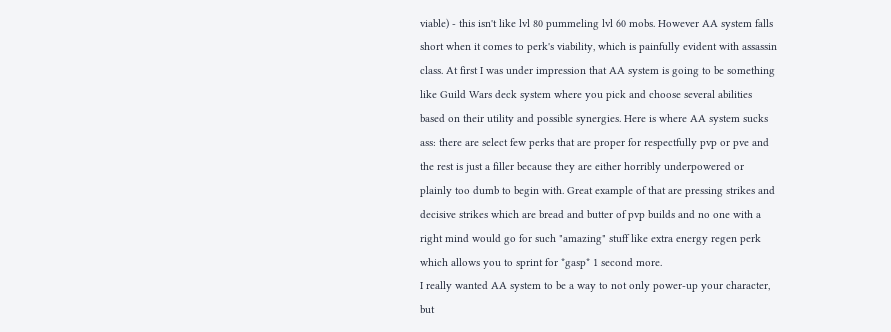viable) - this isn't like lvl 80 pummeling lvl 60 mobs. However AA system falls short when it comes to perk's viability, which is painfully evident with assassin class. At first I was under impression that AA system is going to be something like Guild Wars deck system where you pick and choose several abilities based on their utility and possible synergies. Here is where AA system sucks ass: there are select few perks that are proper for respectfully pvp or pve and the rest is just a filler because they are either horribly underpowered or plainly too dumb to begin with. Great example of that are pressing strikes and decisive strikes which are bread and butter of pvp builds and no one with a right mind would go for such "amazing" stuff like extra energy regen perk which allows you to sprint for *gasp* 1 second more.
I really wanted AA system to be a way to not only power-up your character, but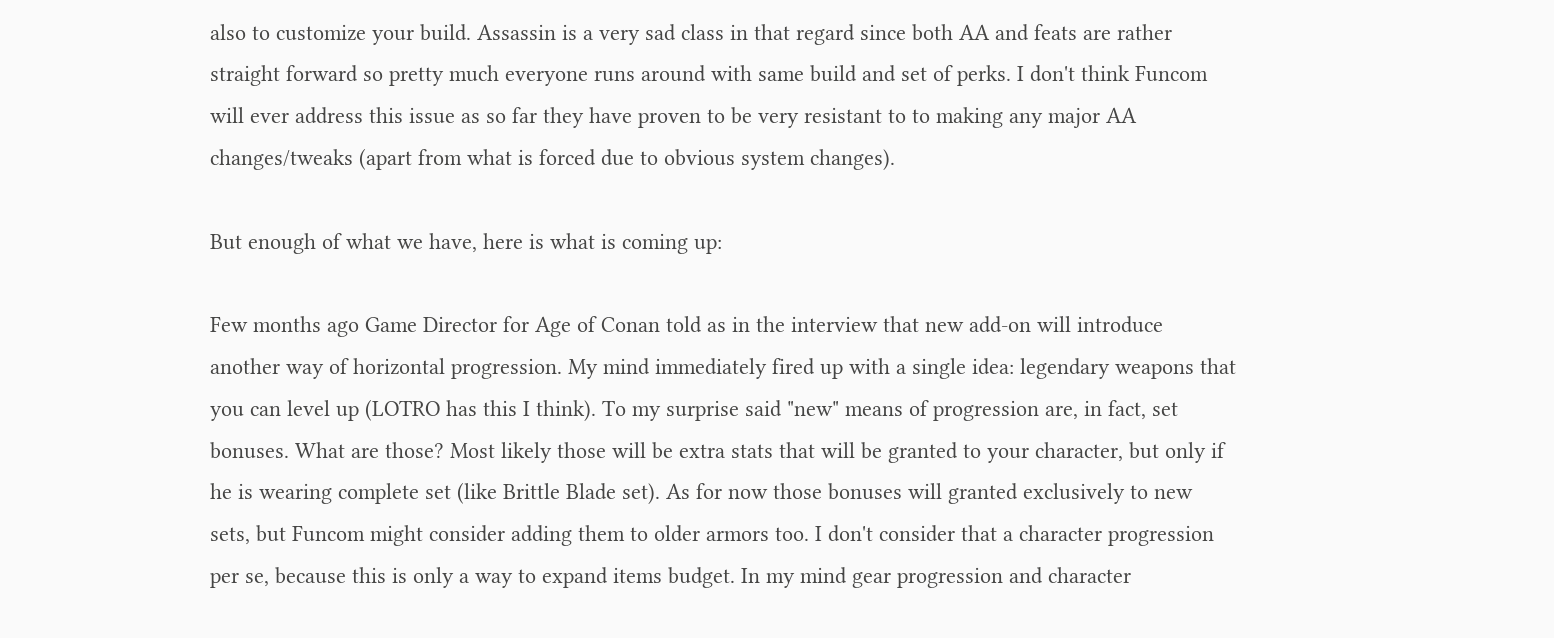also to customize your build. Assassin is a very sad class in that regard since both AA and feats are rather straight forward so pretty much everyone runs around with same build and set of perks. I don't think Funcom will ever address this issue as so far they have proven to be very resistant to to making any major AA changes/tweaks (apart from what is forced due to obvious system changes).

But enough of what we have, here is what is coming up:

Few months ago Game Director for Age of Conan told as in the interview that new add-on will introduce another way of horizontal progression. My mind immediately fired up with a single idea: legendary weapons that you can level up (LOTRO has this I think). To my surprise said "new" means of progression are, in fact, set bonuses. What are those? Most likely those will be extra stats that will be granted to your character, but only if he is wearing complete set (like Brittle Blade set). As for now those bonuses will granted exclusively to new sets, but Funcom might consider adding them to older armors too. I don't consider that a character progression per se, because this is only a way to expand items budget. In my mind gear progression and character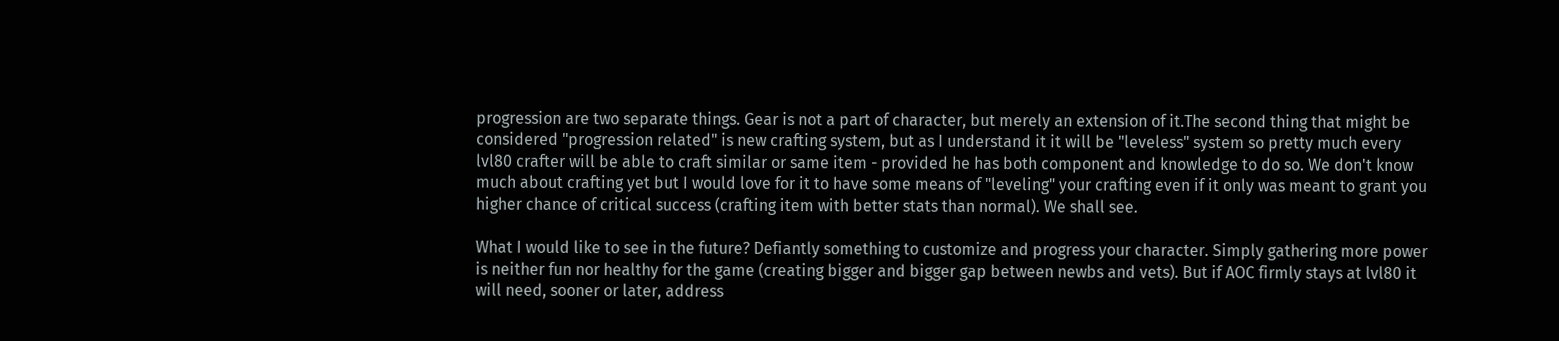progression are two separate things. Gear is not a part of character, but merely an extension of it.The second thing that might be considered "progression related" is new crafting system, but as I understand it it will be "leveless" system so pretty much every lvl80 crafter will be able to craft similar or same item - provided he has both component and knowledge to do so. We don't know much about crafting yet but I would love for it to have some means of "leveling" your crafting even if it only was meant to grant you higher chance of critical success (crafting item with better stats than normal). We shall see.

What I would like to see in the future? Defiantly something to customize and progress your character. Simply gathering more power is neither fun nor healthy for the game (creating bigger and bigger gap between newbs and vets). But if AOC firmly stays at lvl80 it will need, sooner or later, address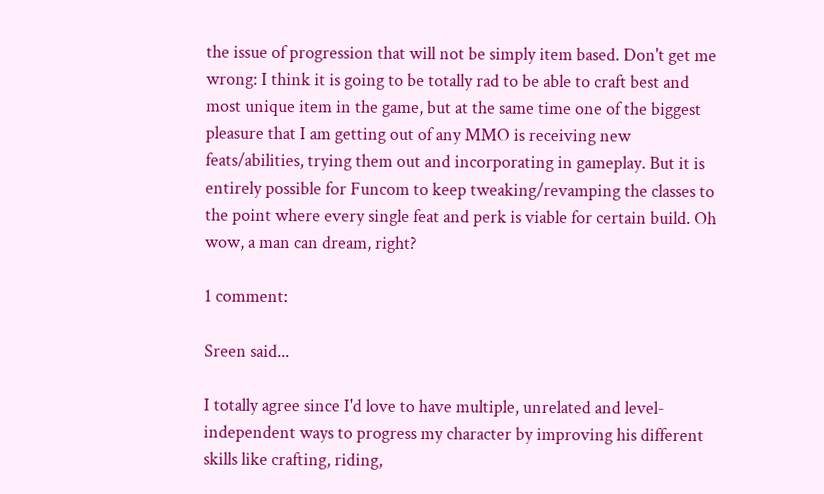the issue of progression that will not be simply item based. Don't get me wrong: I think it is going to be totally rad to be able to craft best and most unique item in the game, but at the same time one of the biggest pleasure that I am getting out of any MMO is receiving new feats/abilities, trying them out and incorporating in gameplay. But it is entirely possible for Funcom to keep tweaking/revamping the classes to the point where every single feat and perk is viable for certain build. Oh wow, a man can dream, right?

1 comment:

Sreen said...

I totally agree since I'd love to have multiple, unrelated and level-independent ways to progress my character by improving his different skills like crafting, riding,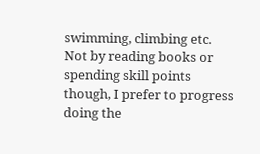swimming, climbing etc. Not by reading books or spending skill points though, I prefer to progress doing the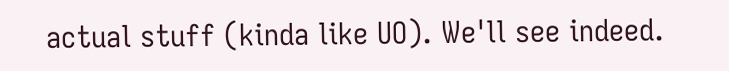actual stuff (kinda like UO). We'll see indeed.